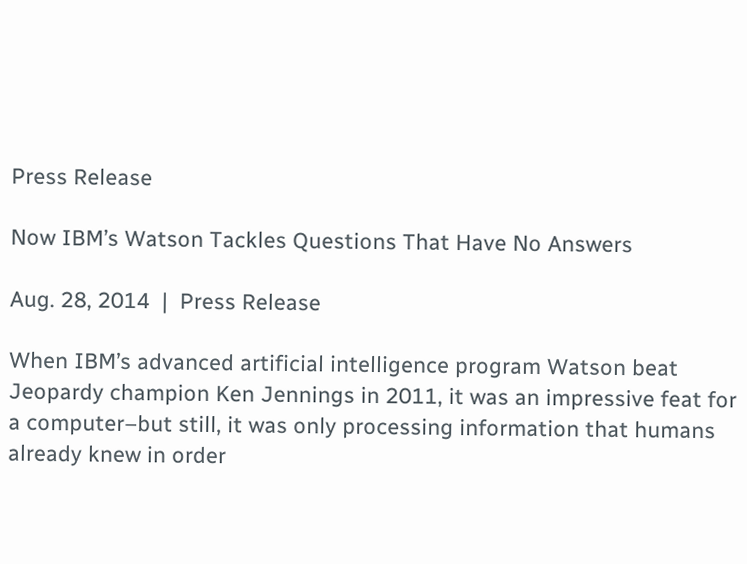Press Release

Now IBM’s Watson Tackles Questions That Have No Answers

Aug. 28, 2014  |  Press Release

When IBM’s advanced artificial intelligence program Watson beat Jeopardy champion Ken Jennings in 2011, it was an impressive feat for a computer–but still, it was only processing information that humans already knew in order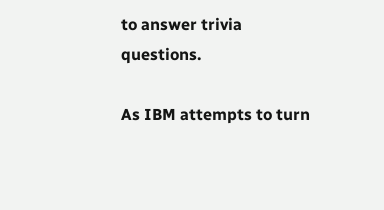to answer trivia questions.

As IBM attempts to turn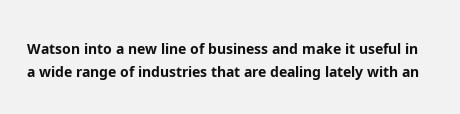Watson into a new line of business and make it useful in a wide range of industries that are dealing lately with an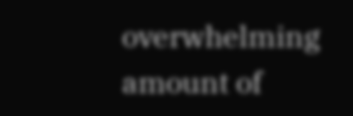overwhelming amount of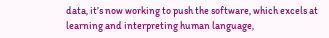data, it’s now working to push the software, which excels at learning and interpreting human language,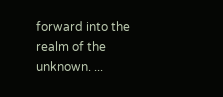forward into the realm of the unknown. ...